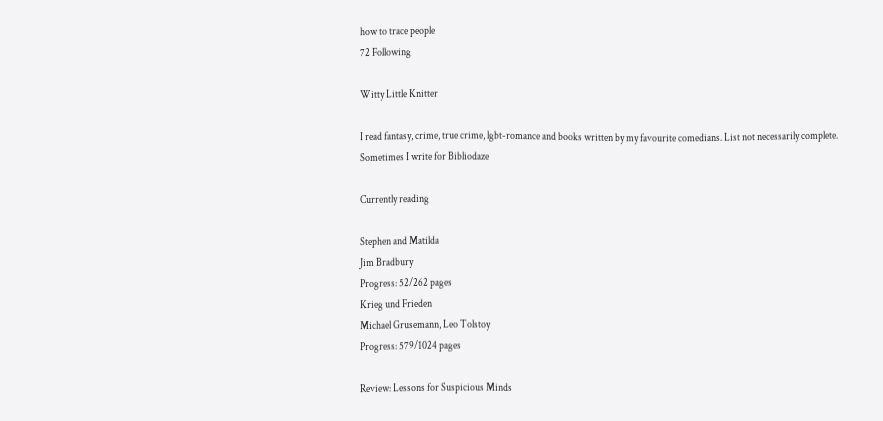how to trace people
72 Following

Witty Little Knitter

I read fantasy, crime, true crime, lgbt-romance and books written by my favourite comedians. List not necessarily complete.
Sometimes I write for Bibliodaze

Currently reading

Stephen and Matilda
Jim Bradbury
Progress: 52/262 pages
Krieg und Frieden
Michael Grusemann, Leo Tolstoy
Progress: 579/1024 pages

Review: Lessons for Suspicious Minds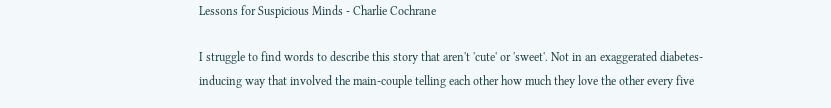Lessons for Suspicious Minds - Charlie Cochrane

I struggle to find words to describe this story that aren't 'cute' or 'sweet'. Not in an exaggerated diabetes-inducing way that involved the main-couple telling each other how much they love the other every five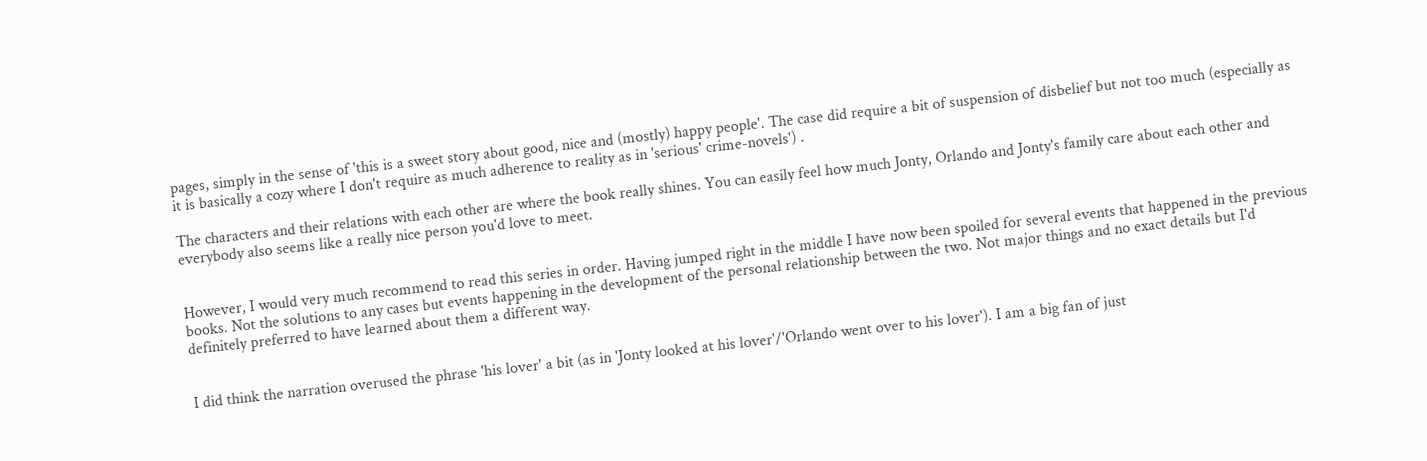pages, simply in the sense of 'this is a sweet story about good, nice and (mostly) happy people'. The case did require a bit of suspension of disbelief but not too much (especially as it is basically a cozy where I don't require as much adherence to reality as in 'serious' crime-novels') .

The characters and their relations with each other are where the book really shines. You can easily feel how much Jonty, Orlando and Jonty's family care about each other and everybody also seems like a really nice person you'd love to meet.


However, I would very much recommend to read this series in order. Having jumped right in the middle I have now been spoiled for several events that happened in the previous books. Not the solutions to any cases but events happening in the development of the personal relationship between the two. Not major things and no exact details but I'd definitely preferred to have learned about them a different way.


I did think the narration overused the phrase 'his lover' a bit (as in 'Jonty looked at his lover'/'Orlando went over to his lover'). I am a big fan of just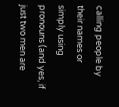calling people by their names or simply using pronouns (and yes, if just two men are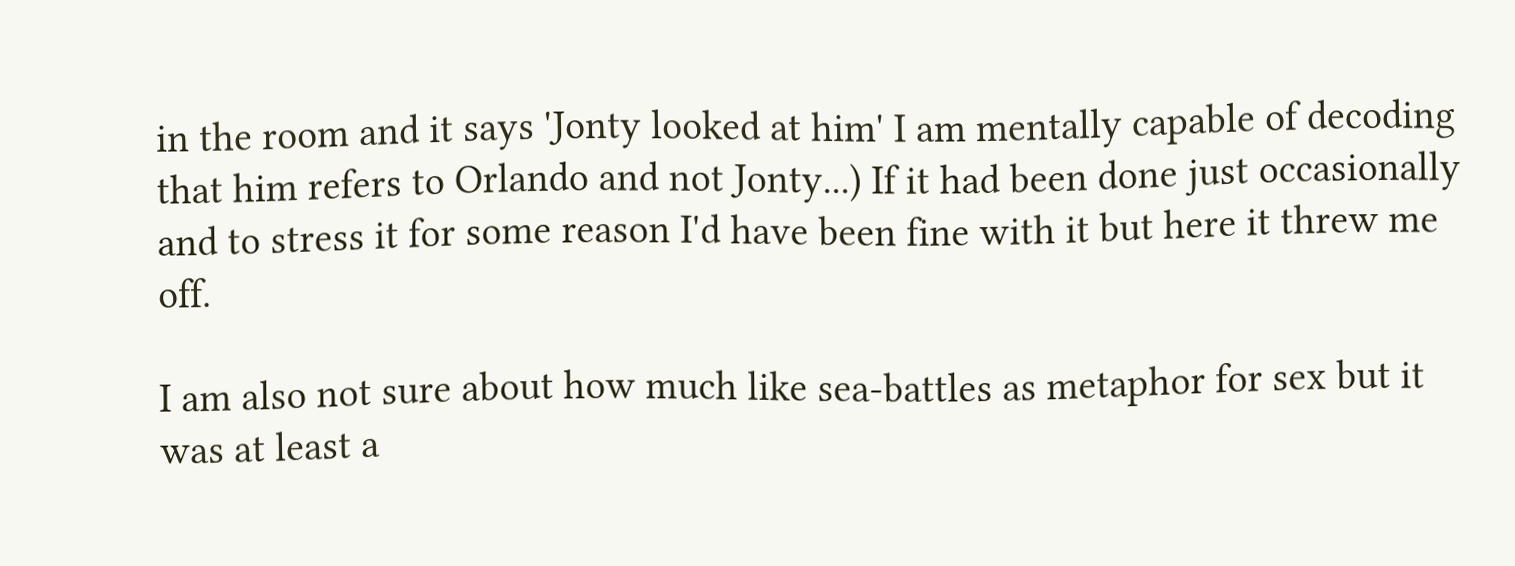in the room and it says 'Jonty looked at him' I am mentally capable of decoding that him refers to Orlando and not Jonty...) If it had been done just occasionally and to stress it for some reason I'd have been fine with it but here it threw me off.

I am also not sure about how much like sea-battles as metaphor for sex but it was at least a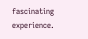fascinating experience.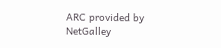ARC provided by NetGalley